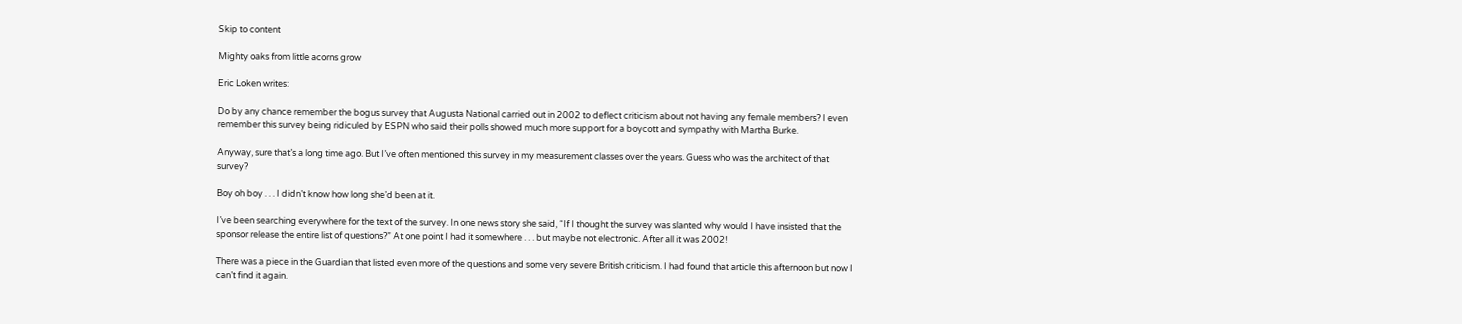Skip to content

Mighty oaks from little acorns grow

Eric Loken writes:

Do by any chance remember the bogus survey that Augusta National carried out in 2002 to deflect criticism about not having any female members? I even remember this survey being ridiculed by ESPN who said their polls showed much more support for a boycott and sympathy with Martha Burke.

Anyway, sure that’s a long time ago. But I’ve often mentioned this survey in my measurement classes over the years. Guess who was the architect of that survey?

Boy oh boy . . . I didn’t know how long she’d been at it.

I’ve been searching everywhere for the text of the survey. In one news story she said, “If I thought the survey was slanted why would I have insisted that the sponsor release the entire list of questions?” At one point I had it somewhere . . . but maybe not electronic. After all it was 2002!

There was a piece in the Guardian that listed even more of the questions and some very severe British criticism. I had found that article this afternoon but now I can’t find it again.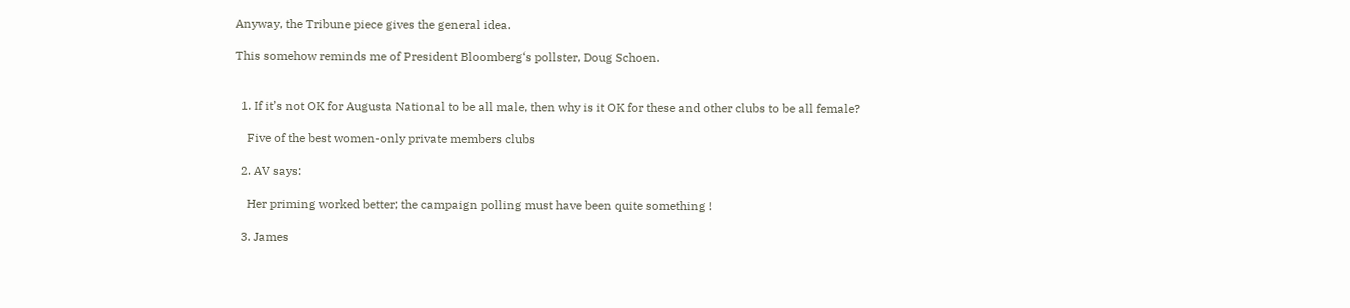Anyway, the Tribune piece gives the general idea.

This somehow reminds me of President Bloomberg‘s pollster, Doug Schoen.


  1. If it’s not OK for Augusta National to be all male, then why is it OK for these and other clubs to be all female?

    Five of the best women-only private members clubs

  2. AV says:

    Her priming worked better; the campaign polling must have been quite something !

  3. James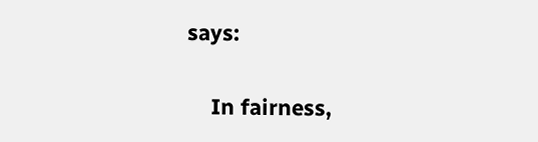says:

    In fairness,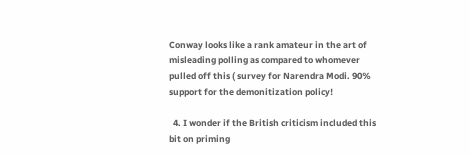Conway looks like a rank amateur in the art of misleading polling as compared to whomever pulled off this ( survey for Narendra Modi. 90% support for the demonitization policy!

  4. I wonder if the British criticism included this bit on priming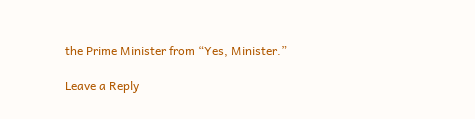the Prime Minister from “Yes, Minister.”

Leave a Reply